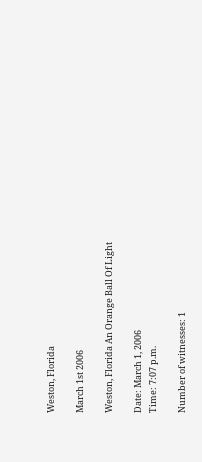Weston, Florida

March 1st 2006

Weston, Florida An Orange Ball Of Light

Date: March 1, 2006
Time: 7:07 p.m.

Number of witnesses: 1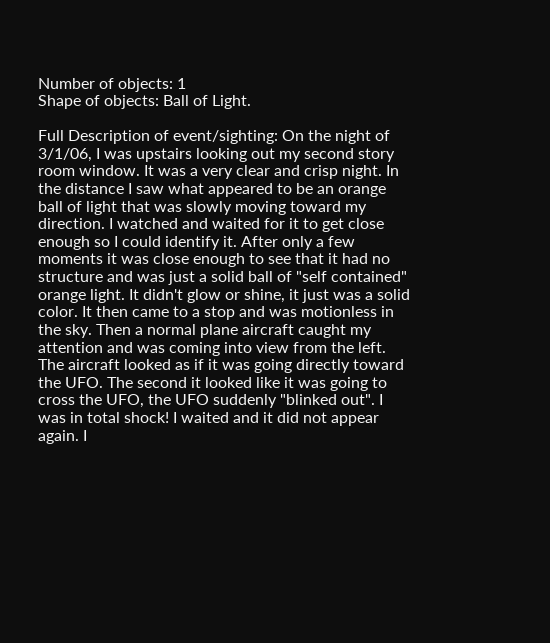Number of objects: 1
Shape of objects: Ball of Light.

Full Description of event/sighting: On the night of 3/1/06, I was upstairs looking out my second story room window. It was a very clear and crisp night. In the distance I saw what appeared to be an orange ball of light that was slowly moving toward my direction. I watched and waited for it to get close enough so I could identify it. After only a few moments it was close enough to see that it had no structure and was just a solid ball of "self contained" orange light. It didn't glow or shine, it just was a solid color. It then came to a stop and was motionless in the sky. Then a normal plane aircraft caught my attention and was coming into view from the left. The aircraft looked as if it was going directly toward the UFO. The second it looked like it was going to cross the UFO, the UFO suddenly "blinked out". I was in total shock! I waited and it did not appear again. I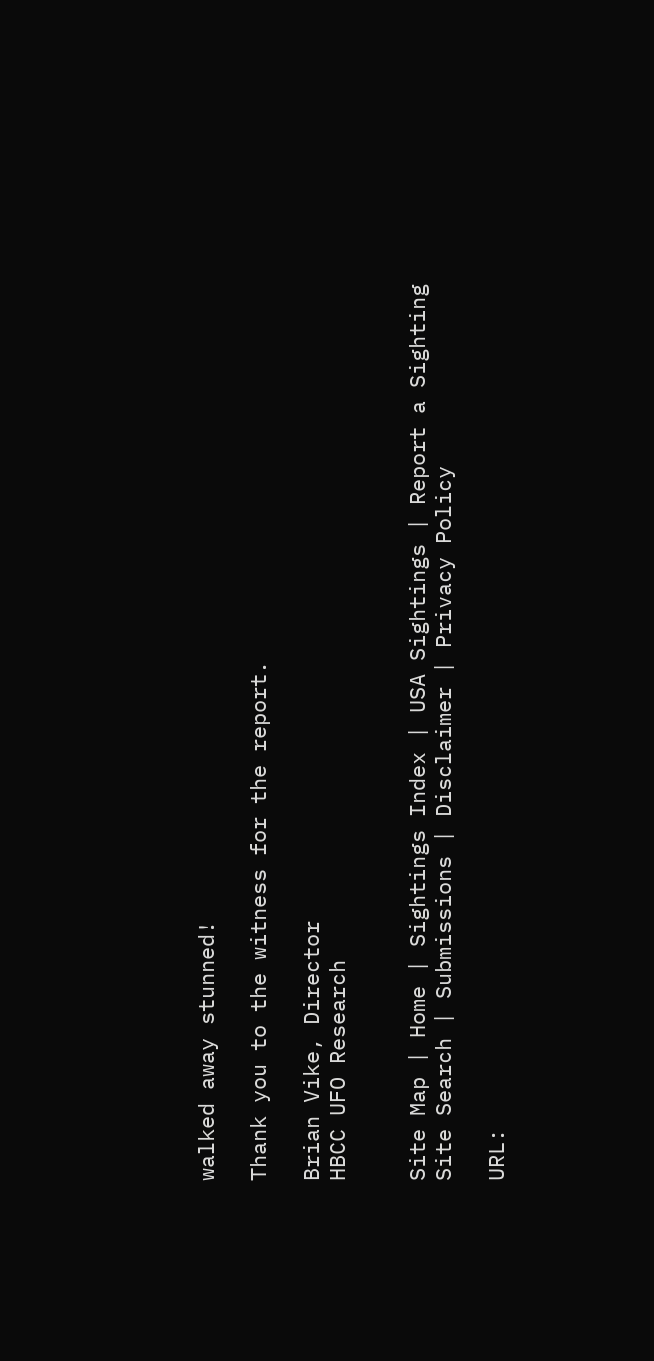walked away stunned!

Thank you to the witness for the report.

Brian Vike, Director
HBCC UFO Research


Site Map | Home | Sightings Index | USA Sightings | Report a Sighting
Site Search | Submissions | Disclaimer | Privacy Policy

URL: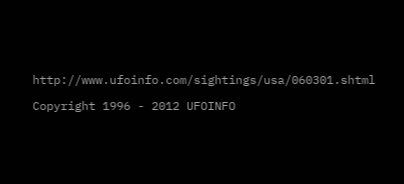http://www.ufoinfo.com/sightings/usa/060301.shtml

Copyright 1996 - 2012 UFOINFO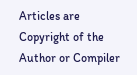Articles are Copyright of the Author or Compiler